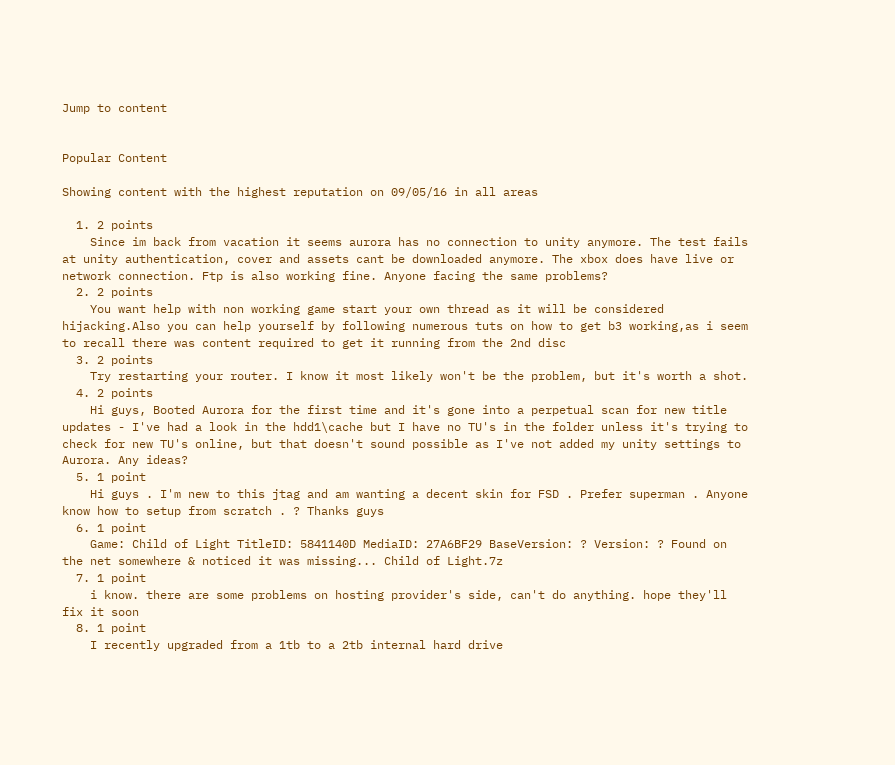Jump to content


Popular Content

Showing content with the highest reputation on 09/05/16 in all areas

  1. 2 points
    Since im back from vacation it seems aurora has no connection to unity anymore. The test fails at unity authentication, cover and assets cant be downloaded anymore. The xbox does have live or network connection. Ftp is also working fine. Anyone facing the same problems?
  2. 2 points
    You want help with non working game start your own thread as it will be considered hijacking.Also you can help yourself by following numerous tuts on how to get b3 working,as i seem to recall there was content required to get it running from the 2nd disc
  3. 2 points
    Try restarting your router. I know it most likely won't be the problem, but it's worth a shot.
  4. 2 points
    Hi guys, Booted Aurora for the first time and it's gone into a perpetual scan for new title updates - I've had a look in the hdd1\cache but I have no TU's in the folder unless it's trying to check for new TU's online, but that doesn't sound possible as I've not added my unity settings to Aurora. Any ideas?
  5. 1 point
    Hi guys . I'm new to this jtag and am wanting a decent skin for FSD . Prefer superman . Anyone know how to setup from scratch . ? Thanks guys
  6. 1 point
    Game: Child of Light TitleID: 5841140D MediaID: 27A6BF29 BaseVersion: ? Version: ? Found on the net somewhere & noticed it was missing... Child of Light.7z
  7. 1 point
    i know. there are some problems on hosting provider's side, can't do anything. hope they'll fix it soon
  8. 1 point
    I recently upgraded from a 1tb to a 2tb internal hard drive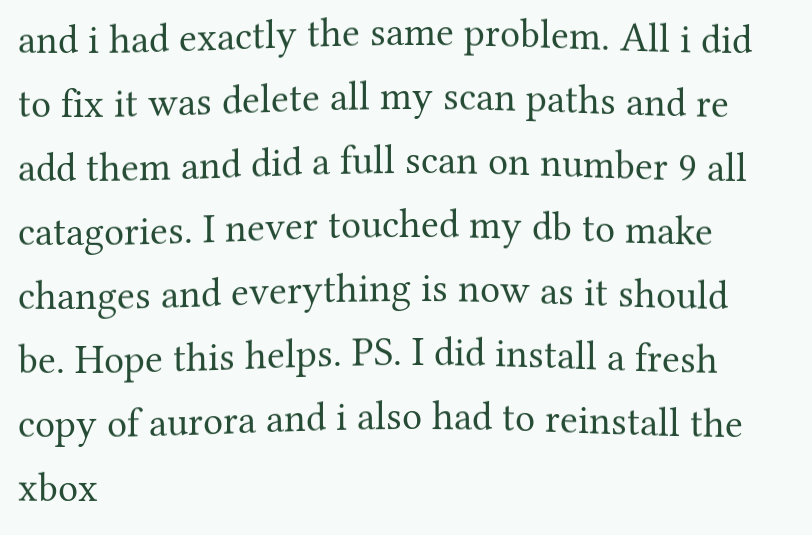and i had exactly the same problem. All i did to fix it was delete all my scan paths and re add them and did a full scan on number 9 all catagories. I never touched my db to make changes and everything is now as it should be. Hope this helps. PS. I did install a fresh copy of aurora and i also had to reinstall the xbox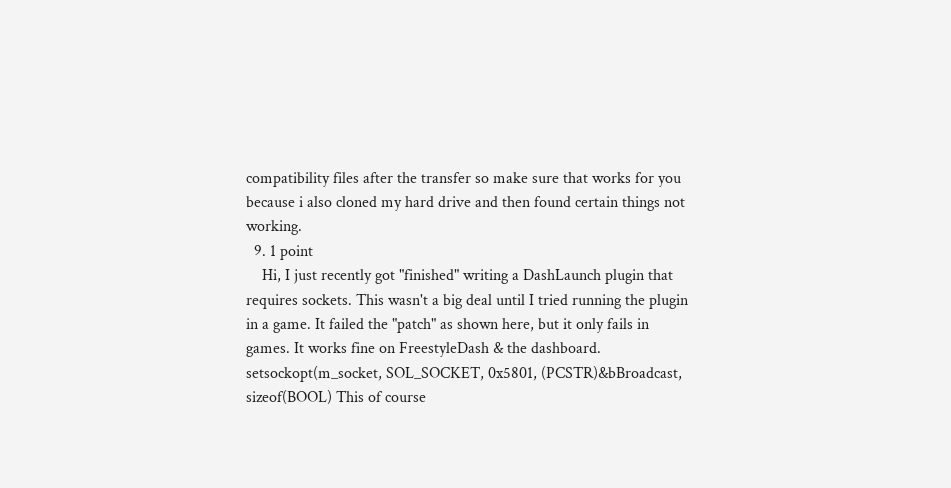compatibility files after the transfer so make sure that works for you because i also cloned my hard drive and then found certain things not working.
  9. 1 point
    Hi, I just recently got "finished" writing a DashLaunch plugin that requires sockets. This wasn't a big deal until I tried running the plugin in a game. It failed the "patch" as shown here, but it only fails in games. It works fine on FreestyleDash & the dashboard. setsockopt(m_socket, SOL_SOCKET, 0x5801, (PCSTR)&bBroadcast, sizeof(BOOL) This of course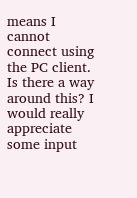means I cannot connect using the PC client. Is there a way around this? I would really appreciate some input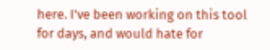here. I've been working on this tool for days, and would hate for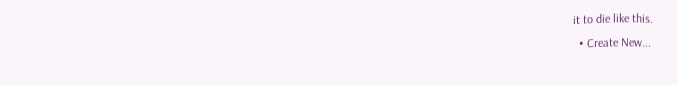it to die like this.
  • Create New...